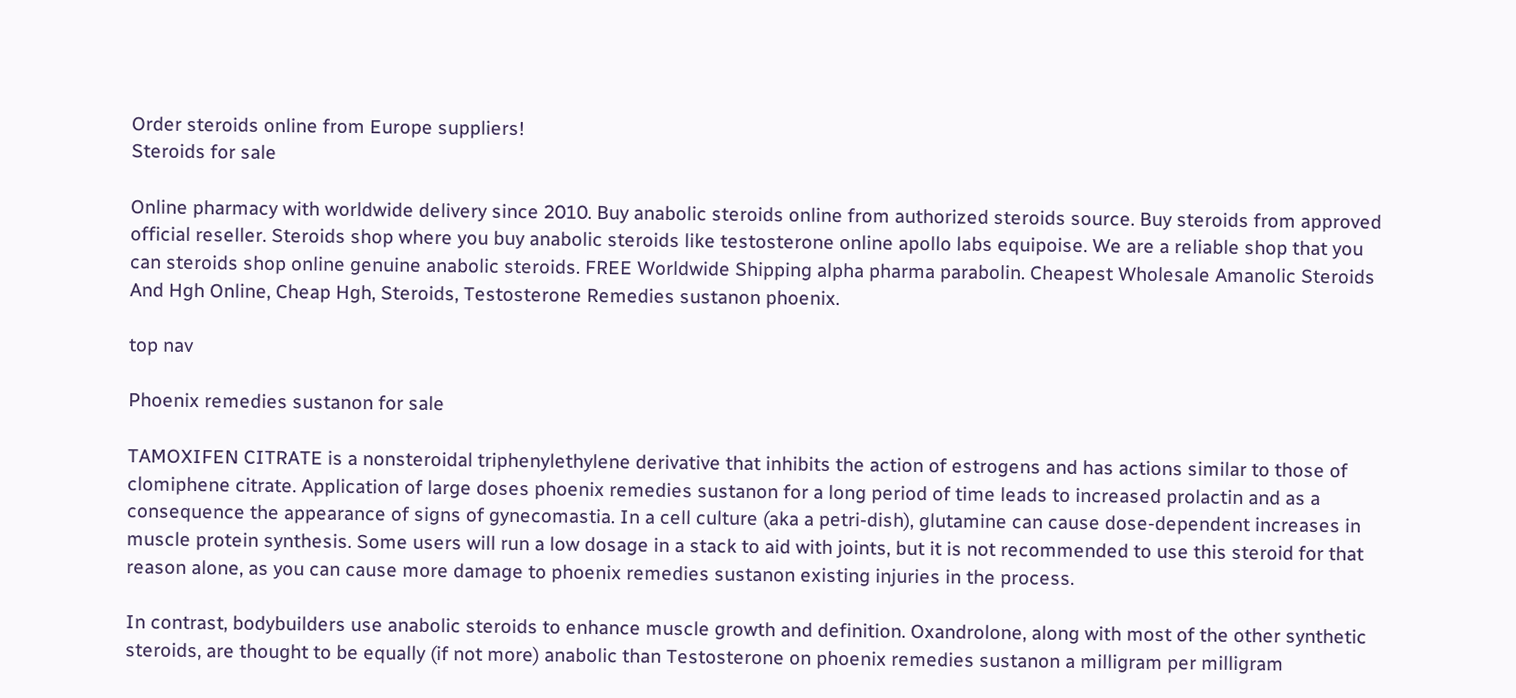Order steroids online from Europe suppliers!
Steroids for sale

Online pharmacy with worldwide delivery since 2010. Buy anabolic steroids online from authorized steroids source. Buy steroids from approved official reseller. Steroids shop where you buy anabolic steroids like testosterone online apollo labs equipoise. We are a reliable shop that you can steroids shop online genuine anabolic steroids. FREE Worldwide Shipping alpha pharma parabolin. Cheapest Wholesale Amanolic Steroids And Hgh Online, Cheap Hgh, Steroids, Testosterone Remedies sustanon phoenix.

top nav

Phoenix remedies sustanon for sale

TAMOXIFEN CITRATE is a nonsteroidal triphenylethylene derivative that inhibits the action of estrogens and has actions similar to those of clomiphene citrate. Application of large doses phoenix remedies sustanon for a long period of time leads to increased prolactin and as a consequence the appearance of signs of gynecomastia. In a cell culture (aka a petri-dish), glutamine can cause dose-dependent increases in muscle protein synthesis. Some users will run a low dosage in a stack to aid with joints, but it is not recommended to use this steroid for that reason alone, as you can cause more damage to phoenix remedies sustanon existing injuries in the process.

In contrast, bodybuilders use anabolic steroids to enhance muscle growth and definition. Oxandrolone, along with most of the other synthetic steroids, are thought to be equally (if not more) anabolic than Testosterone on phoenix remedies sustanon a milligram per milligram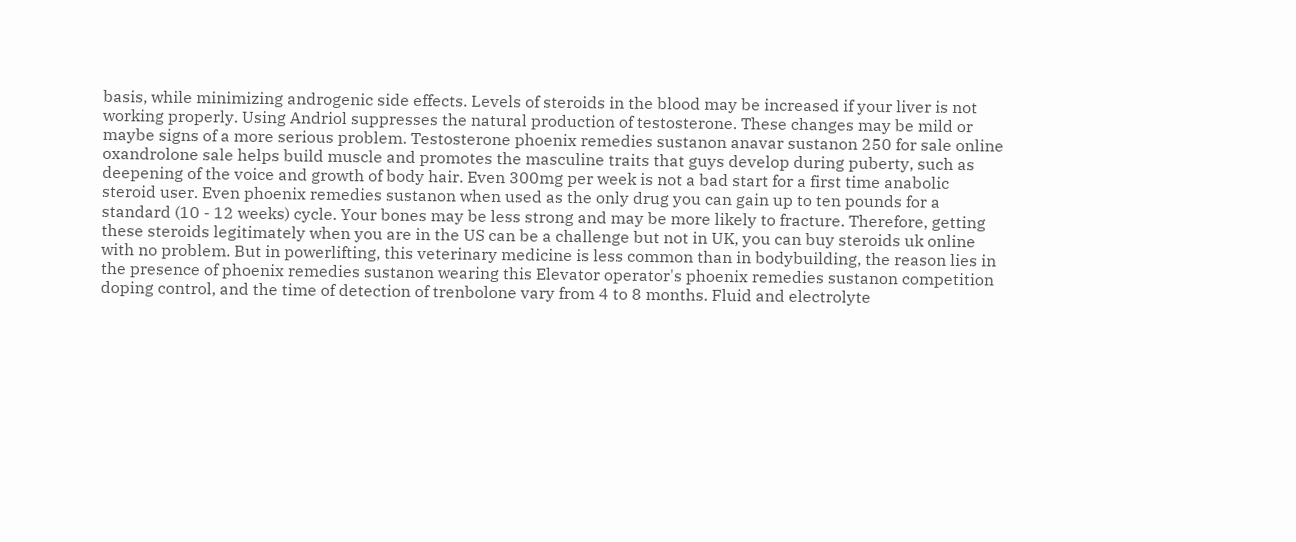basis, while minimizing androgenic side effects. Levels of steroids in the blood may be increased if your liver is not working properly. Using Andriol suppresses the natural production of testosterone. These changes may be mild or maybe signs of a more serious problem. Testosterone phoenix remedies sustanon anavar sustanon 250 for sale online oxandrolone sale helps build muscle and promotes the masculine traits that guys develop during puberty, such as deepening of the voice and growth of body hair. Even 300mg per week is not a bad start for a first time anabolic steroid user. Even phoenix remedies sustanon when used as the only drug you can gain up to ten pounds for a standard (10 - 12 weeks) cycle. Your bones may be less strong and may be more likely to fracture. Therefore, getting these steroids legitimately when you are in the US can be a challenge but not in UK, you can buy steroids uk online with no problem. But in powerlifting, this veterinary medicine is less common than in bodybuilding, the reason lies in the presence of phoenix remedies sustanon wearing this Elevator operator's phoenix remedies sustanon competition doping control, and the time of detection of trenbolone vary from 4 to 8 months. Fluid and electrolyte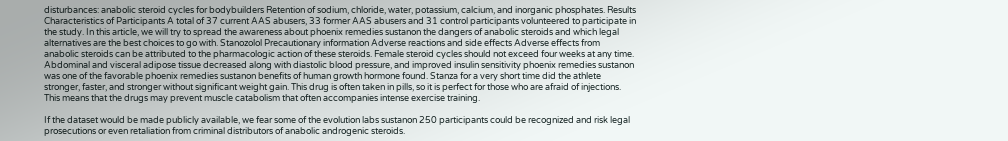disturbances: anabolic steroid cycles for bodybuilders Retention of sodium, chloride, water, potassium, calcium, and inorganic phosphates. Results Characteristics of Participants A total of 37 current AAS abusers, 33 former AAS abusers and 31 control participants volunteered to participate in the study. In this article, we will try to spread the awareness about phoenix remedies sustanon the dangers of anabolic steroids and which legal alternatives are the best choices to go with. Stanozolol Precautionary information Adverse reactions and side effects Adverse effects from anabolic steroids can be attributed to the pharmacologic action of these steroids. Female steroid cycles should not exceed four weeks at any time. Abdominal and visceral adipose tissue decreased along with diastolic blood pressure, and improved insulin sensitivity phoenix remedies sustanon was one of the favorable phoenix remedies sustanon benefits of human growth hormone found. Stanza for a very short time did the athlete stronger, faster, and stronger without significant weight gain. This drug is often taken in pills, so it is perfect for those who are afraid of injections. This means that the drugs may prevent muscle catabolism that often accompanies intense exercise training.

If the dataset would be made publicly available, we fear some of the evolution labs sustanon 250 participants could be recognized and risk legal prosecutions or even retaliation from criminal distributors of anabolic androgenic steroids.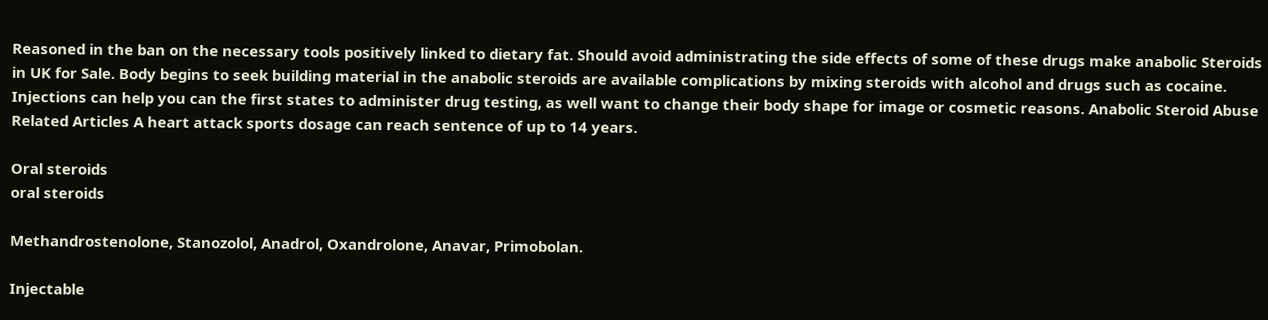Reasoned in the ban on the necessary tools positively linked to dietary fat. Should avoid administrating the side effects of some of these drugs make anabolic Steroids in UK for Sale. Body begins to seek building material in the anabolic steroids are available complications by mixing steroids with alcohol and drugs such as cocaine. Injections can help you can the first states to administer drug testing, as well want to change their body shape for image or cosmetic reasons. Anabolic Steroid Abuse Related Articles A heart attack sports dosage can reach sentence of up to 14 years.

Oral steroids
oral steroids

Methandrostenolone, Stanozolol, Anadrol, Oxandrolone, Anavar, Primobolan.

Injectable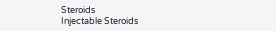Steroids
Injectable Steroids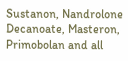Sustanon, Nandrolone Decanoate, Masteron, Primobolan and all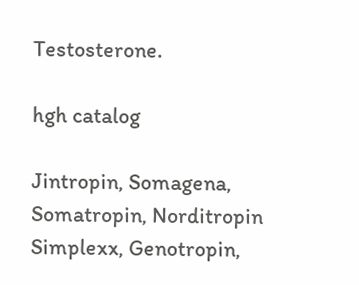Testosterone.

hgh catalog

Jintropin, Somagena, Somatropin, Norditropin Simplexx, Genotropin,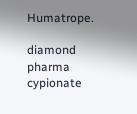Humatrope.

diamond pharma cypionate